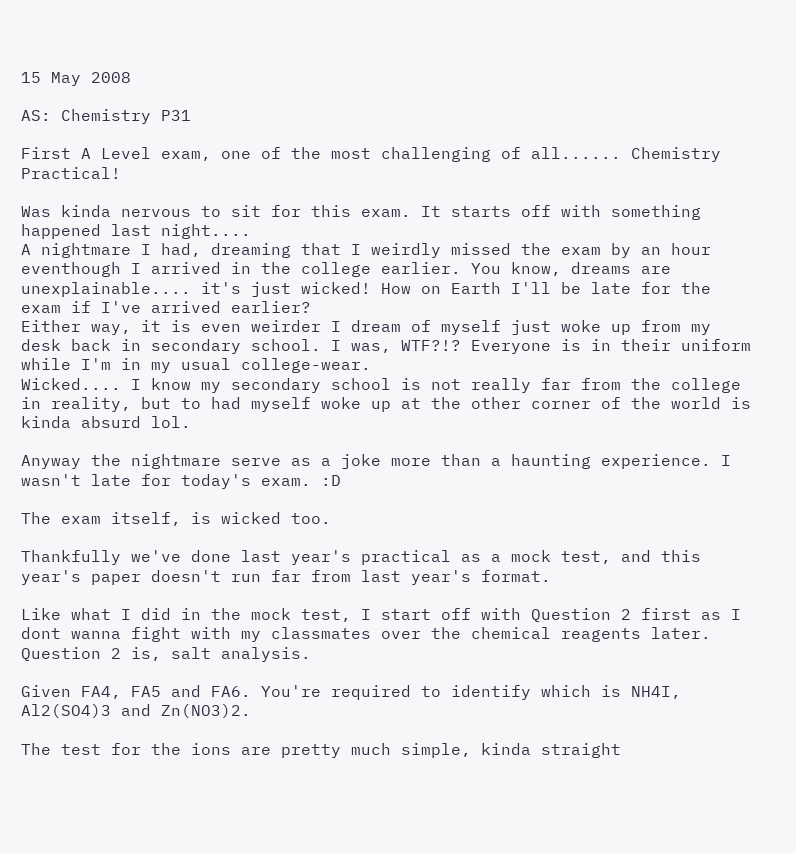15 May 2008

AS: Chemistry P31

First A Level exam, one of the most challenging of all...... Chemistry Practical!

Was kinda nervous to sit for this exam. It starts off with something happened last night....
A nightmare I had, dreaming that I weirdly missed the exam by an hour eventhough I arrived in the college earlier. You know, dreams are unexplainable.... it's just wicked! How on Earth I'll be late for the exam if I've arrived earlier?
Either way, it is even weirder I dream of myself just woke up from my desk back in secondary school. I was, WTF?!? Everyone is in their uniform while I'm in my usual college-wear.
Wicked.... I know my secondary school is not really far from the college in reality, but to had myself woke up at the other corner of the world is kinda absurd lol.

Anyway the nightmare serve as a joke more than a haunting experience. I wasn't late for today's exam. :D

The exam itself, is wicked too.

Thankfully we've done last year's practical as a mock test, and this year's paper doesn't run far from last year's format.

Like what I did in the mock test, I start off with Question 2 first as I dont wanna fight with my classmates over the chemical reagents later. Question 2 is, salt analysis.

Given FA4, FA5 and FA6. You're required to identify which is NH4I, Al2(SO4)3 and Zn(NO3)2.

The test for the ions are pretty much simple, kinda straight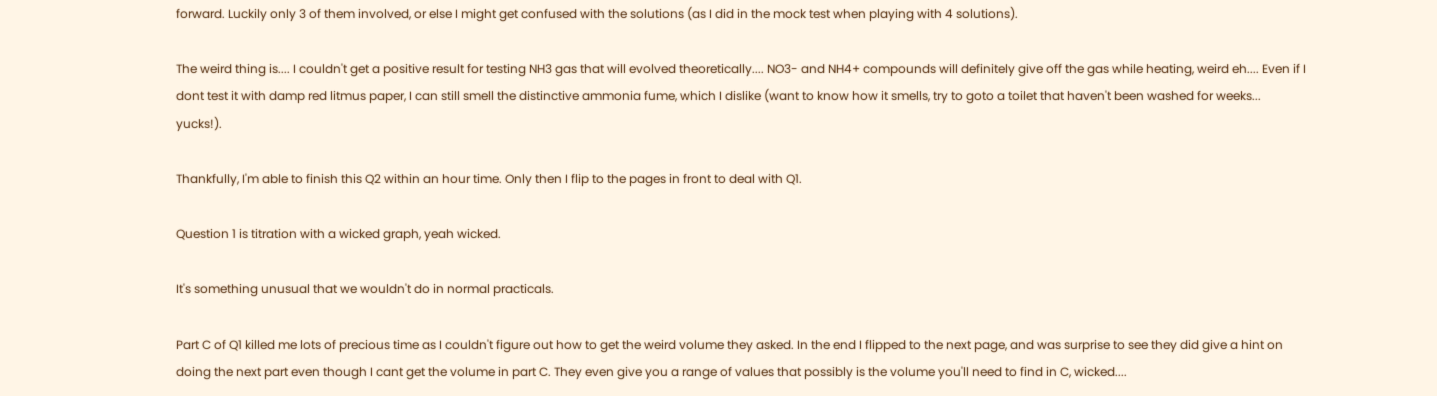forward. Luckily only 3 of them involved, or else I might get confused with the solutions (as I did in the mock test when playing with 4 solutions).

The weird thing is.... I couldn't get a positive result for testing NH3 gas that will evolved theoretically.... NO3- and NH4+ compounds will definitely give off the gas while heating, weird eh.... Even if I dont test it with damp red litmus paper, I can still smell the distinctive ammonia fume, which I dislike (want to know how it smells, try to goto a toilet that haven't been washed for weeks... yucks!).

Thankfully, I'm able to finish this Q2 within an hour time. Only then I flip to the pages in front to deal with Q1.

Question 1 is titration with a wicked graph, yeah wicked.

It's something unusual that we wouldn't do in normal practicals.

Part C of Q1 killed me lots of precious time as I couldn't figure out how to get the weird volume they asked. In the end I flipped to the next page, and was surprise to see they did give a hint on doing the next part even though I cant get the volume in part C. They even give you a range of values that possibly is the volume you'll need to find in C, wicked....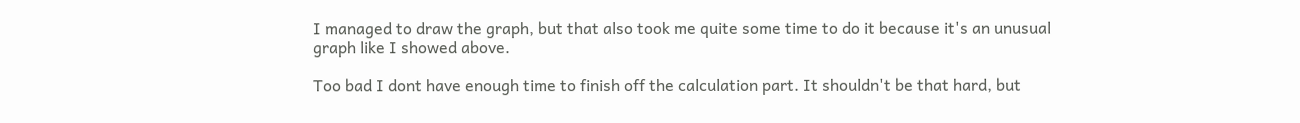I managed to draw the graph, but that also took me quite some time to do it because it's an unusual graph like I showed above.

Too bad I dont have enough time to finish off the calculation part. It shouldn't be that hard, but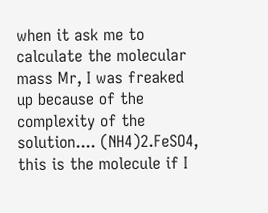when it ask me to calculate the molecular mass Mr, I was freaked up because of the complexity of the solution.... (NH4)2.FeSO4, this is the molecule if I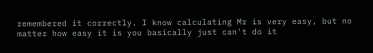remembered it correctly. I know calculating Mr is very easy, but no matter how easy it is you basically just can't do it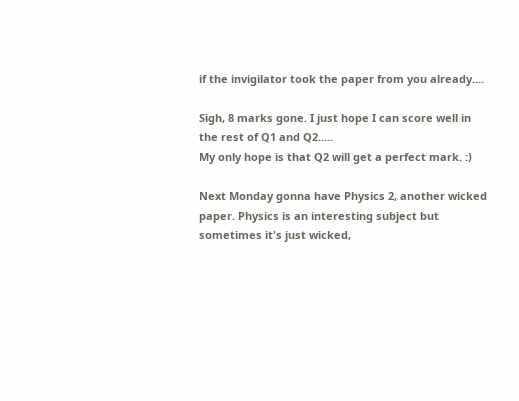if the invigilator took the paper from you already....

Sigh, 8 marks gone. I just hope I can score well in the rest of Q1 and Q2.....
My only hope is that Q2 will get a perfect mark. :)

Next Monday gonna have Physics 2, another wicked paper. Physics is an interesting subject but sometimes it's just wicked,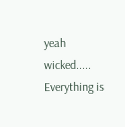yeah wicked..... Everything is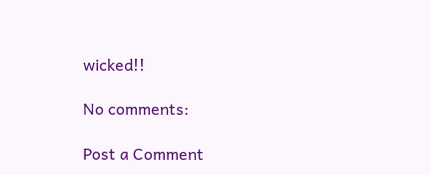wicked!!

No comments:

Post a Comment